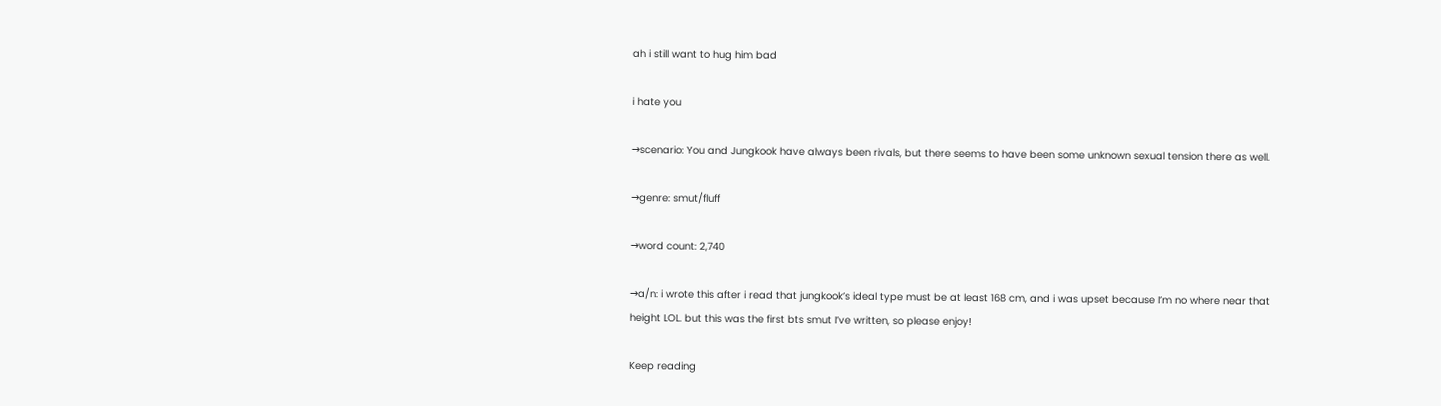ah i still want to hug him bad

i hate you

→scenario: You and Jungkook have always been rivals, but there seems to have been some unknown sexual tension there as well.

→genre: smut/fluff

→word count: 2,740

→a/n: i wrote this after i read that jungkook’s ideal type must be at least 168 cm, and i was upset because I’m no where near that height LOL. but this was the first bts smut I’ve written, so please enjoy!

Keep reading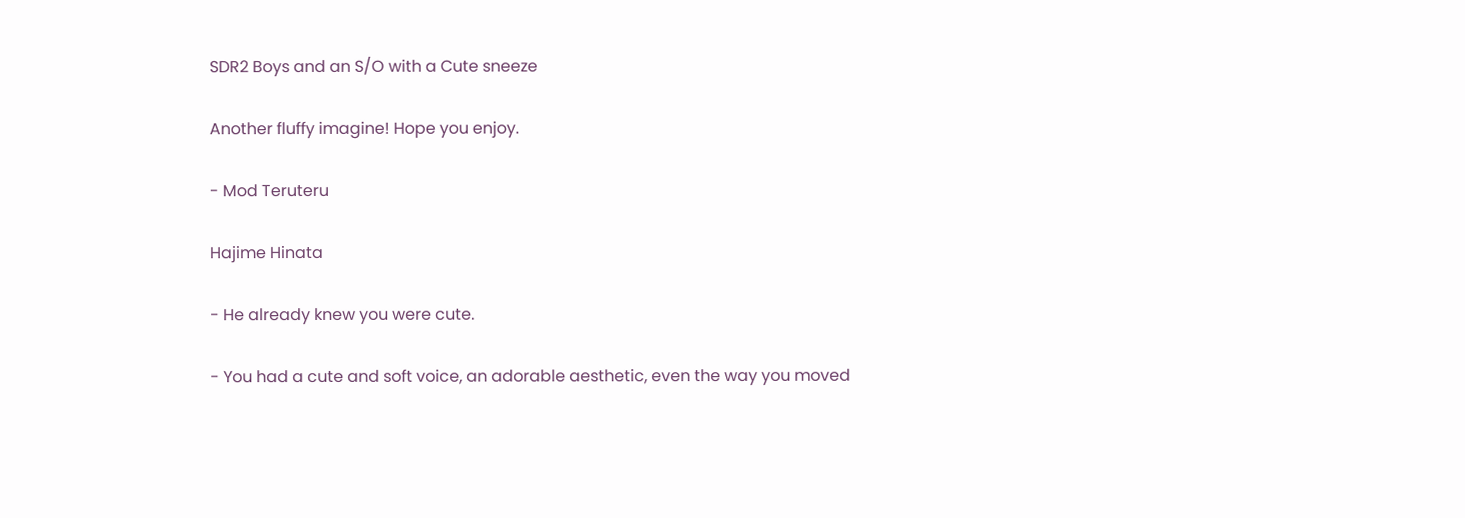SDR2 Boys and an S/O with a Cute sneeze

Another fluffy imagine! Hope you enjoy.

- Mod Teruteru

Hajime Hinata

- He already knew you were cute.

- You had a cute and soft voice, an adorable aesthetic, even the way you moved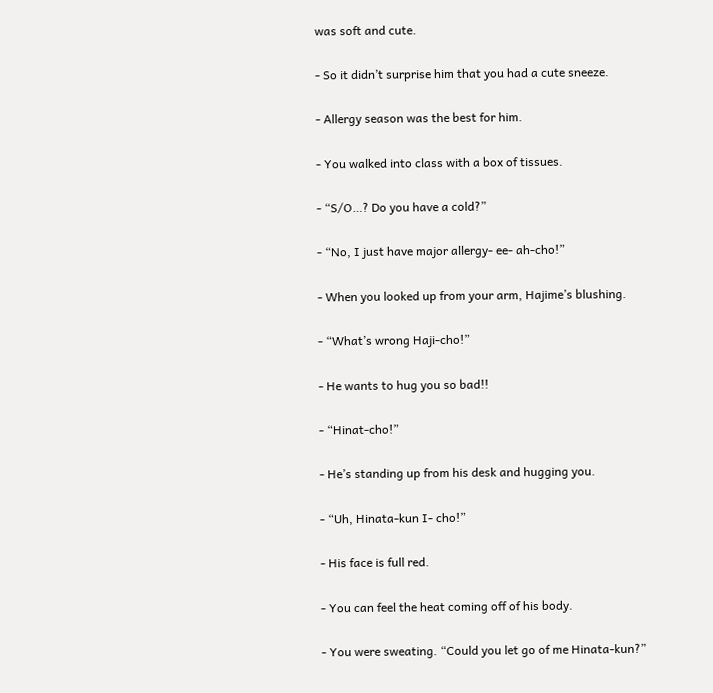was soft and cute.

- So it didn’t surprise him that you had a cute sneeze.

- Allergy season was the best for him.

- You walked into class with a box of tissues.

- “S/O…? Do you have a cold?”

- “No, I just have major allergy- ee- ah-cho!”

- When you looked up from your arm, Hajime’s blushing.

- “What’s wrong Haji-cho!”

- He wants to hug you so bad!!

- “Hinat-cho!”

- He’s standing up from his desk and hugging you.

- “Uh, Hinata-kun I- cho!”

- His face is full red.

- You can feel the heat coming off of his body.

- You were sweating. “Could you let go of me Hinata-kun?”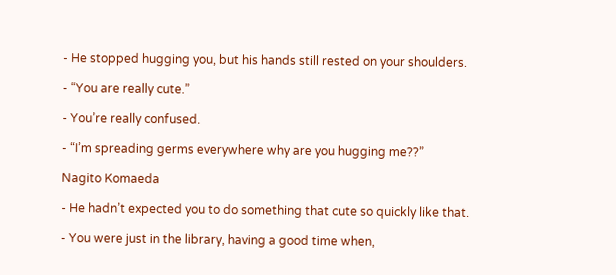- He stopped hugging you, but his hands still rested on your shoulders.

- “You are really cute.”

- You’re really confused.

- “I’m spreading germs everywhere why are you hugging me??”

Nagito Komaeda

- He hadn’t expected you to do something that cute so quickly like that.

- You were just in the library, having a good time when,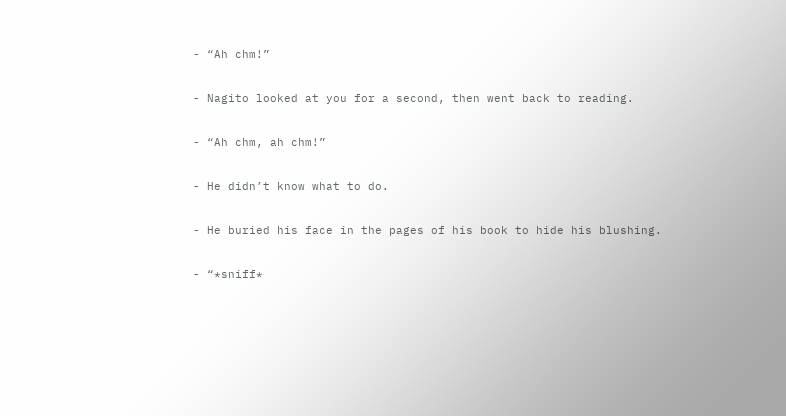- “Ah chm!”

- Nagito looked at you for a second, then went back to reading.

- “Ah chm, ah chm!”

- He didn’t know what to do.

- He buried his face in the pages of his book to hide his blushing.

- “*sniff*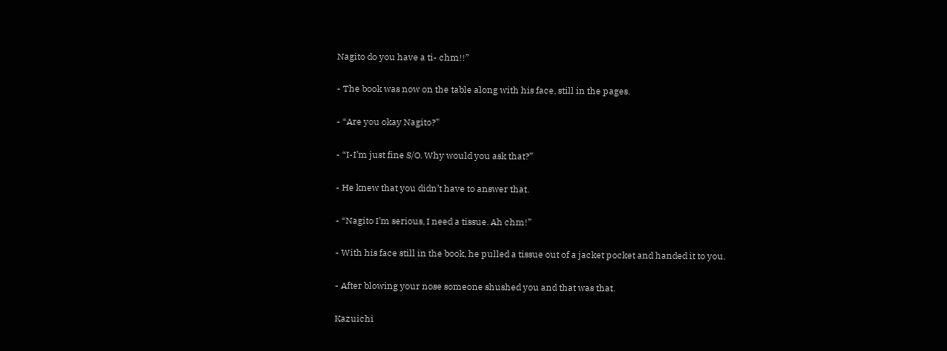Nagito do you have a ti- chm!!”

- The book was now on the table along with his face, still in the pages.

- “Are you okay Nagito?”

- “I-I’m just fine S/O. Why would you ask that?”

- He knew that you didn’t have to answer that.

- “Nagito I’m serious, I need a tissue. Ah chm!”

- With his face still in the book, he pulled a tissue out of a jacket pocket and handed it to you.

- After blowing your nose someone shushed you and that was that.

Kazuichi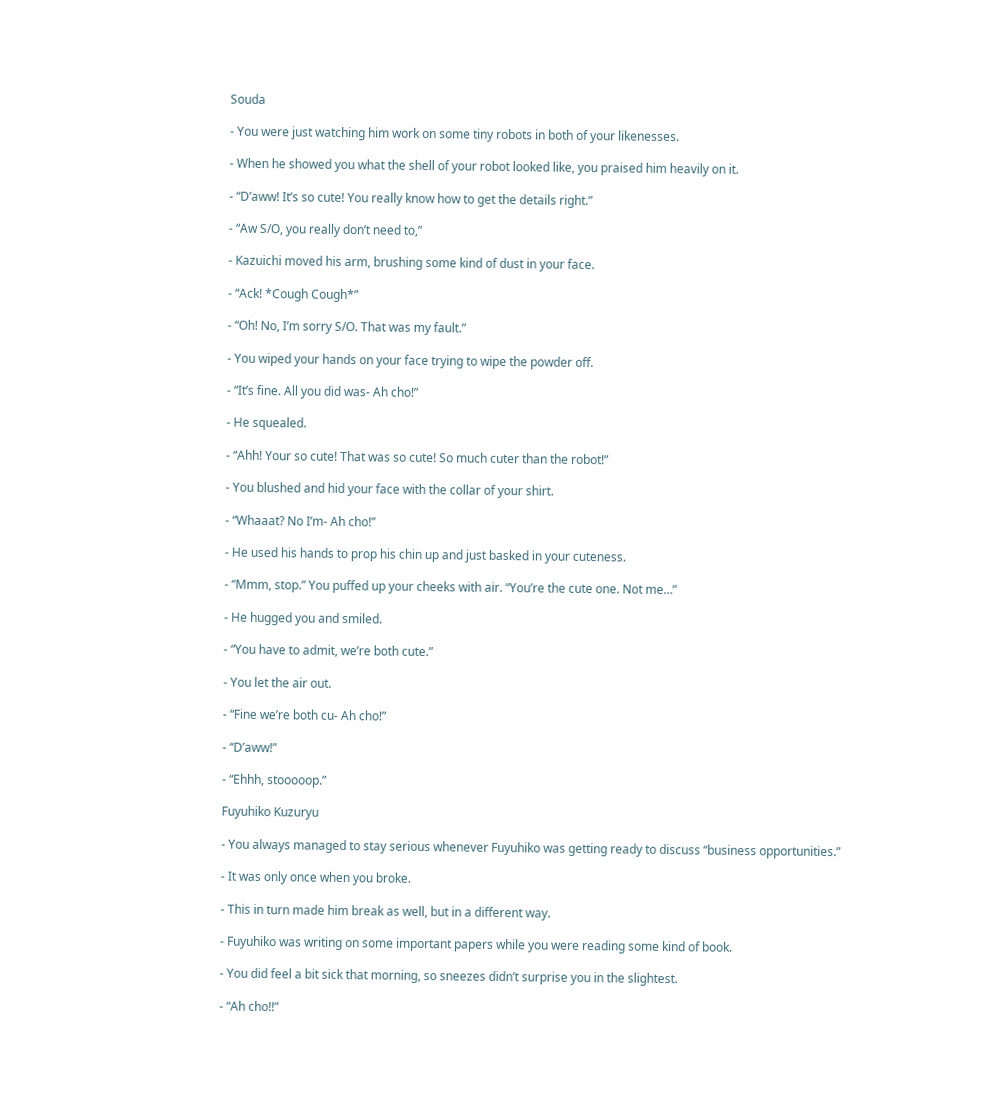Souda

- You were just watching him work on some tiny robots in both of your likenesses.

- When he showed you what the shell of your robot looked like, you praised him heavily on it.

- “D’aww! It’s so cute! You really know how to get the details right.”

- “Aw S/O, you really don’t need to,”

- Kazuichi moved his arm, brushing some kind of dust in your face.

- “Ack! *Cough Cough*”

- “Oh! No, I’m sorry S/O. That was my fault.”

- You wiped your hands on your face trying to wipe the powder off.

- “It’s fine. All you did was- Ah cho!”

- He squealed.

- “Ahh! Your so cute! That was so cute! So much cuter than the robot!”

- You blushed and hid your face with the collar of your shirt.

- “Whaaat? No I’m- Ah cho!”

- He used his hands to prop his chin up and just basked in your cuteness.

- “Mmm, stop.” You puffed up your cheeks with air. “You’re the cute one. Not me…”

- He hugged you and smiled.

- “You have to admit, we’re both cute.”

- You let the air out.

- “Fine we’re both cu- Ah cho!”

- “D’aww!”

- “Ehhh, stooooop.”

Fuyuhiko Kuzuryu

- You always managed to stay serious whenever Fuyuhiko was getting ready to discuss “business opportunities.”

- It was only once when you broke.

- This in turn made him break as well, but in a different way.

- Fuyuhiko was writing on some important papers while you were reading some kind of book.

- You did feel a bit sick that morning, so sneezes didn’t surprise you in the slightest.

- “Ah cho!!”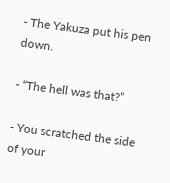- The Yakuza put his pen down.

- “The hell was that?”

- You scratched the side of your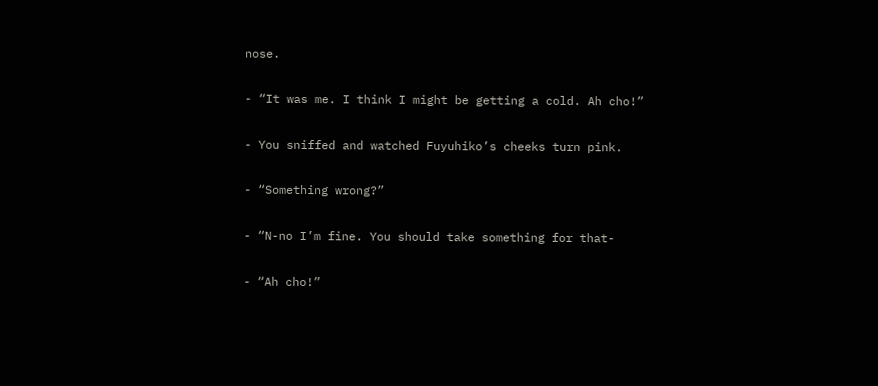nose.

- “It was me. I think I might be getting a cold. Ah cho!”

- You sniffed and watched Fuyuhiko’s cheeks turn pink.

- “Something wrong?”

- “N-no I’m fine. You should take something for that-

- “Ah cho!”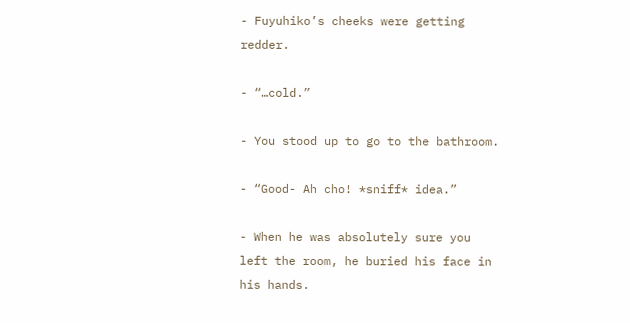- Fuyuhiko’s cheeks were getting redder.

- “…cold.”

- You stood up to go to the bathroom.

- “Good- Ah cho! *sniff* idea.”

- When he was absolutely sure you left the room, he buried his face in his hands.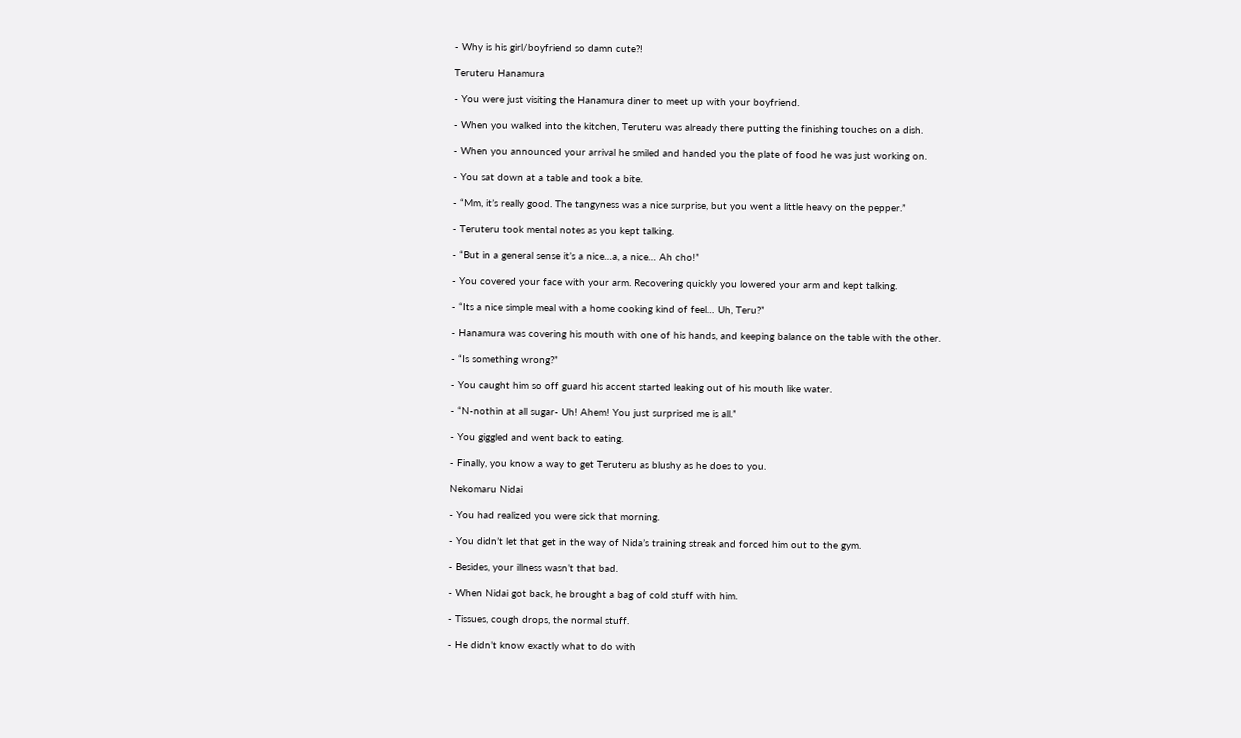- Why is his girl/boyfriend so damn cute?!

Teruteru Hanamura

- You were just visiting the Hanamura diner to meet up with your boyfriend.

- When you walked into the kitchen, Teruteru was already there putting the finishing touches on a dish.

- When you announced your arrival he smiled and handed you the plate of food he was just working on.

- You sat down at a table and took a bite.

- “Mm, it’s really good. The tangyness was a nice surprise, but you went a little heavy on the pepper.”

- Teruteru took mental notes as you kept talking.

- “But in a general sense it’s a nice…a, a nice… Ah cho!”

- You covered your face with your arm. Recovering quickly you lowered your arm and kept talking.

- “Its a nice simple meal with a home cooking kind of feel… Uh, Teru?”

- Hanamura was covering his mouth with one of his hands, and keeping balance on the table with the other.

- “Is something wrong?”

- You caught him so off guard his accent started leaking out of his mouth like water.

- “N-nothin at all sugar- Uh! Ahem! You just surprised me is all.”

- You giggled and went back to eating.

- Finally, you know a way to get Teruteru as blushy as he does to you.

Nekomaru Nidai

- You had realized you were sick that morning.

- You didn’t let that get in the way of Nida’s training streak and forced him out to the gym.

- Besides, your illness wasn’t that bad.

- When Nidai got back, he brought a bag of cold stuff with him.

- Tissues, cough drops, the normal stuff.

- He didn’t know exactly what to do with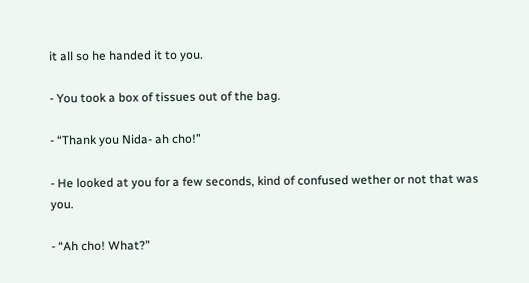it all so he handed it to you.

- You took a box of tissues out of the bag.

- “Thank you Nida- ah cho!”

- He looked at you for a few seconds, kind of confused wether or not that was you.

- “Ah cho! What?”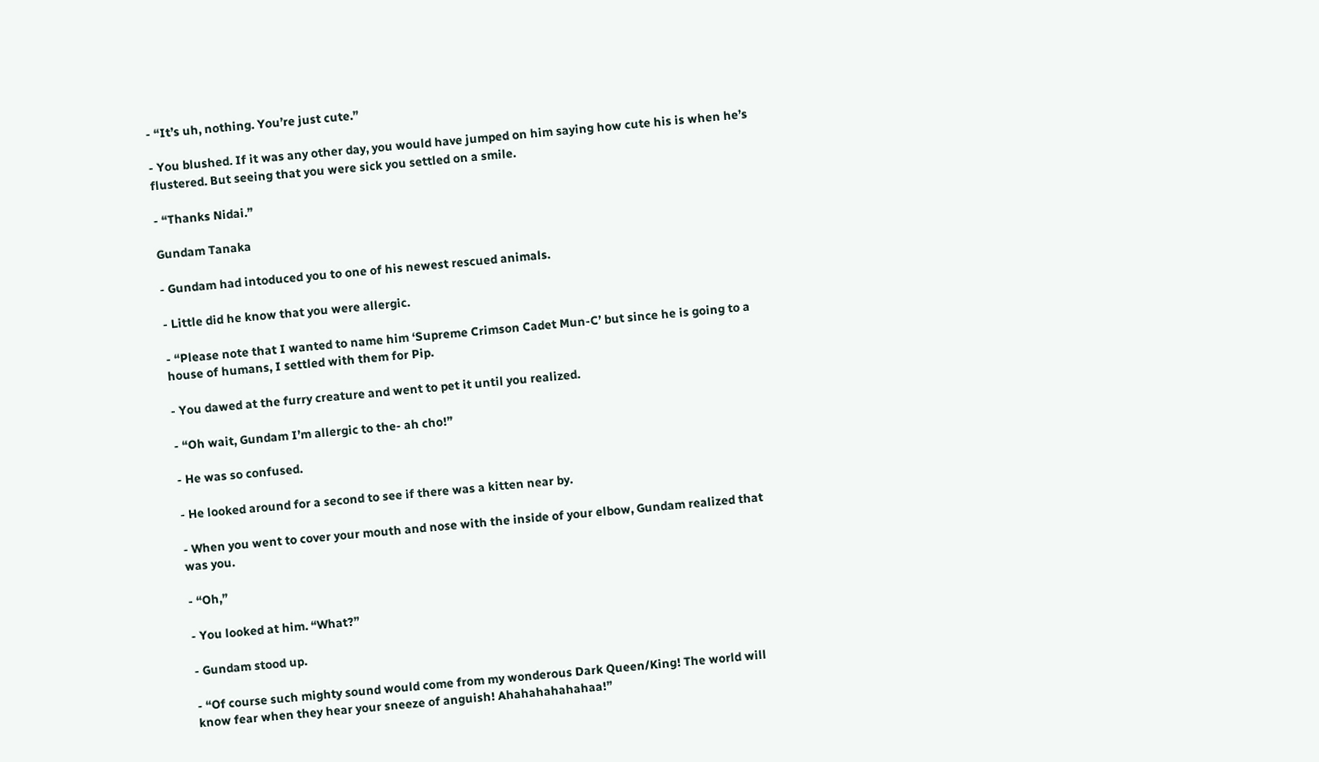- “It’s uh, nothing. You’re just cute.”

- You blushed. If it was any other day, you would have jumped on him saying how cute his is when he’s flustered. But seeing that you were sick you settled on a smile.

- “Thanks Nidai.”

Gundam Tanaka

- Gundam had intoduced you to one of his newest rescued animals.

- Little did he know that you were allergic.

- “Please note that I wanted to name him ‘Supreme Crimson Cadet Mun-C’ but since he is going to a house of humans, I settled with them for Pip.

- You dawed at the furry creature and went to pet it until you realized.

- “Oh wait, Gundam I’m allergic to the- ah cho!”

- He was so confused.

- He looked around for a second to see if there was a kitten near by.

- When you went to cover your mouth and nose with the inside of your elbow, Gundam realized that was you.

- “Oh,”

- You looked at him. “What?”

- Gundam stood up.

- “Of course such mighty sound would come from my wonderous Dark Queen/King! The world will know fear when they hear your sneeze of anguish! Ahahahahahahaa!”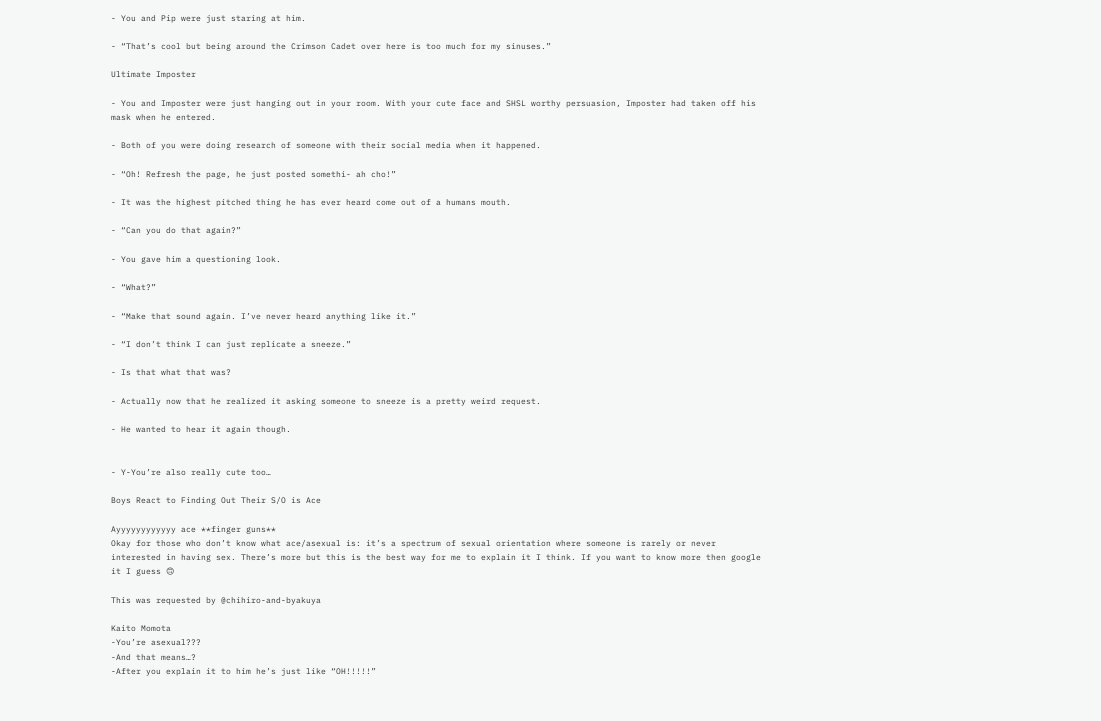- You and Pip were just staring at him.

- “That’s cool but being around the Crimson Cadet over here is too much for my sinuses.”

Ultimate Imposter

- You and Imposter were just hanging out in your room. With your cute face and SHSL worthy persuasion, Imposter had taken off his mask when he entered.

- Both of you were doing research of someone with their social media when it happened.

- “Oh! Refresh the page, he just posted somethi- ah cho!”

- It was the highest pitched thing he has ever heard come out of a humans mouth.

- “Can you do that again?”

- You gave him a questioning look.

- “What?”

- “Make that sound again. I’ve never heard anything like it.”

- “I don’t think I can just replicate a sneeze.”

- Is that what that was?

- Actually now that he realized it asking someone to sneeze is a pretty weird request.

- He wanted to hear it again though.


- Y-You’re also really cute too…

Boys React to Finding Out Their S/O is Ace

Ayyyyyyyyyyyy ace **finger guns**
Okay for those who don’t know what ace/asexual is: it’s a spectrum of sexual orientation where someone is rarely or never interested in having sex. There’s more but this is the best way for me to explain it I think. If you want to know more then google it I guess 🙃

This was requested by @chihiro-and-byakuya

Kaito Momota
-You’re asexual???
-And that means…?
-After you explain it to him he’s just like “OH!!!!!”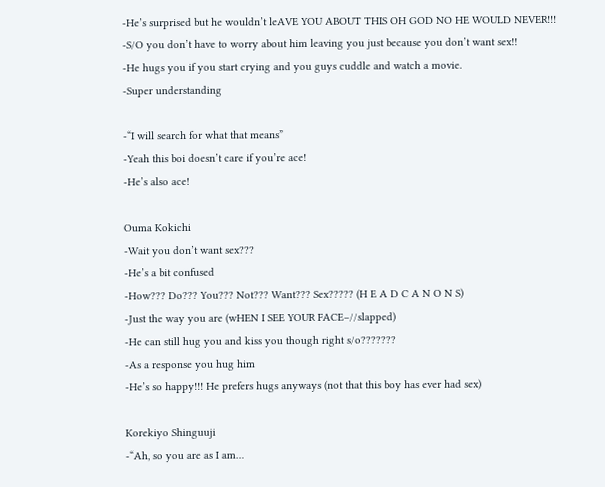-He’s surprised but he wouldn’t leAVE YOU ABOUT THIS OH GOD NO HE WOULD NEVER!!!
-S/O you don’t have to worry about him leaving you just because you don’t want sex!!
-He hugs you if you start crying and you guys cuddle and watch a movie.
-Super understanding

-“I will search for what that means”
-Yeah this boi doesn’t care if you’re ace!
-He’s also ace!

Ouma Kokichi
-Wait you don’t want sex???
-He’s a bit confused
-How??? Do??? You??? Not??? Want??? Sex????? (H E A D C A N O N S)
-Just the way you are (wHEN I SEE YOUR FACE–//slapped)
-He can still hug you and kiss you though right s/o???????
-As a response you hug him
-He’s so happy!!! He prefers hugs anyways (not that this boy has ever had sex)

Korekiyo Shinguuji
-“Ah, so you are as I am…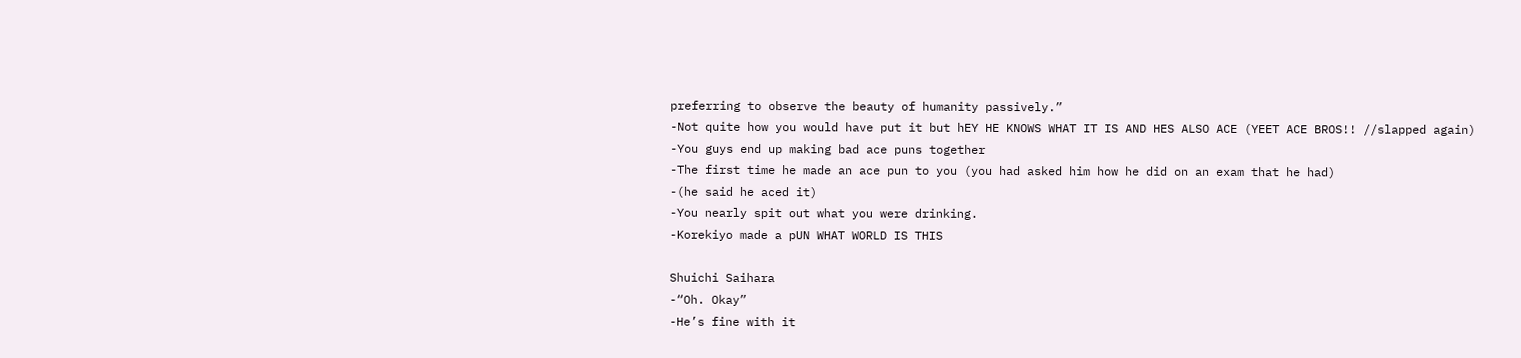preferring to observe the beauty of humanity passively.”
-Not quite how you would have put it but hEY HE KNOWS WHAT IT IS AND HES ALSO ACE (YEET ACE BROS!! //slapped again)
-You guys end up making bad ace puns together
-The first time he made an ace pun to you (you had asked him how he did on an exam that he had)
-(he said he aced it)
-You nearly spit out what you were drinking.
-Korekiyo made a pUN WHAT WORLD IS THIS

Shuichi Saihara
-“Oh. Okay”
-He’s fine with it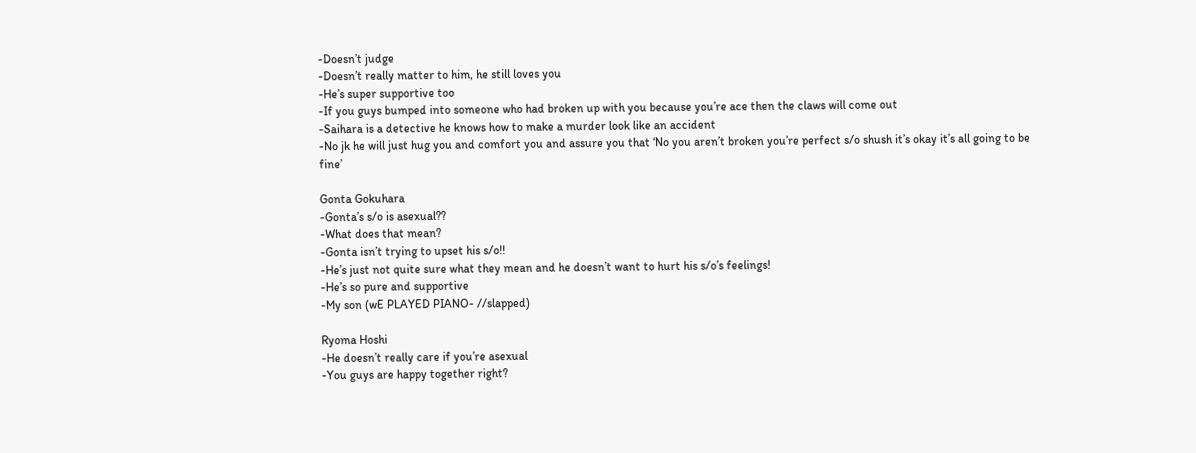-Doesn’t judge
-Doesn’t really matter to him, he still loves you
-He’s super supportive too
-If you guys bumped into someone who had broken up with you because you’re ace then the claws will come out
-Saihara is a detective he knows how to make a murder look like an accident
-No jk he will just hug you and comfort you and assure you that ‘No you aren’t broken you’re perfect s/o shush it’s okay it’s all going to be fine’

Gonta Gokuhara
-Gonta’s s/o is asexual??
-What does that mean?
-Gonta isn’t trying to upset his s/o!!
-He’s just not quite sure what they mean and he doesn’t want to hurt his s/o’s feelings!
-He’s so pure and supportive
-My son (wE PLAYED PIANO- //slapped)

Ryoma Hoshi
-He doesn’t really care if you’re asexual
-You guys are happy together right?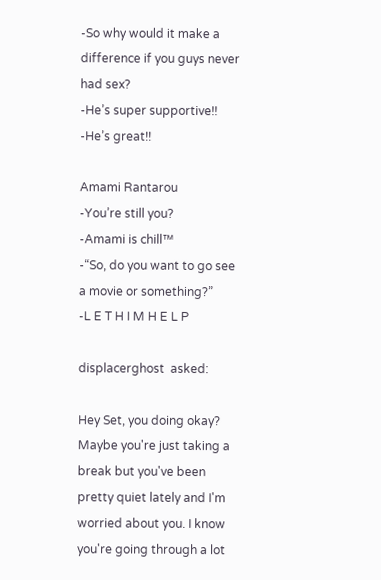-So why would it make a difference if you guys never had sex?
-He’s super supportive!!
-He’s great!!

Amami Rantarou
-You’re still you?
-Amami is chill™
-“So, do you want to go see a movie or something?”
-L E T H I M H E L P

displacerghost  asked:

Hey Set, you doing okay? Maybe you're just taking a break but you've been pretty quiet lately and I'm worried about you. I know you're going through a lot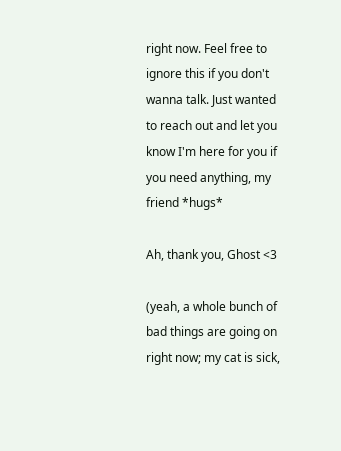right now. Feel free to ignore this if you don't wanna talk. Just wanted to reach out and let you know I'm here for you if you need anything, my friend *hugs*

Ah, thank you, Ghost <3

(yeah, a whole bunch of bad things are going on right now; my cat is sick,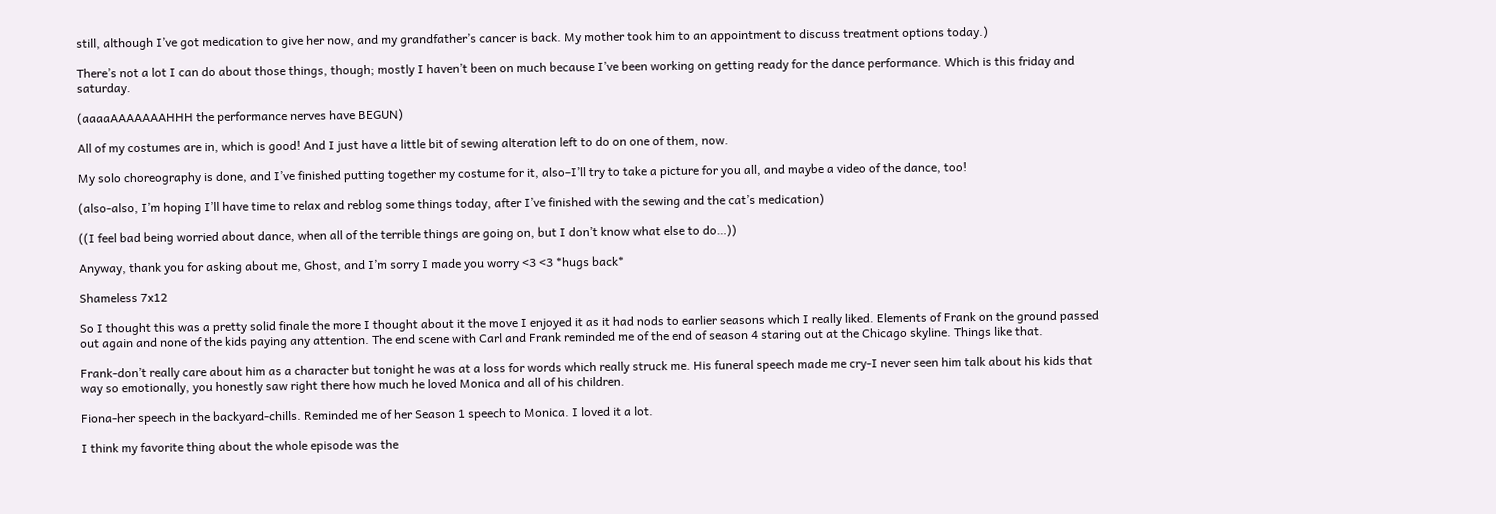still, although I’ve got medication to give her now, and my grandfather’s cancer is back. My mother took him to an appointment to discuss treatment options today.)

There’s not a lot I can do about those things, though; mostly I haven’t been on much because I’ve been working on getting ready for the dance performance. Which is this friday and saturday.

(aaaaAAAAAAAHHH the performance nerves have BEGUN)

All of my costumes are in, which is good! And I just have a little bit of sewing alteration left to do on one of them, now.

My solo choreography is done, and I’ve finished putting together my costume for it, also–I’ll try to take a picture for you all, and maybe a video of the dance, too!

(also-also, I’m hoping I’ll have time to relax and reblog some things today, after I’ve finished with the sewing and the cat’s medication)

((I feel bad being worried about dance, when all of the terrible things are going on, but I don’t know what else to do…))

Anyway, thank you for asking about me, Ghost, and I’m sorry I made you worry <3 <3 *hugs back*

Shameless 7x12

So I thought this was a pretty solid finale the more I thought about it the move I enjoyed it as it had nods to earlier seasons which I really liked. Elements of Frank on the ground passed out again and none of the kids paying any attention. The end scene with Carl and Frank reminded me of the end of season 4 staring out at the Chicago skyline. Things like that.

Frank-don’t really care about him as a character but tonight he was at a loss for words which really struck me. His funeral speech made me cry-I never seen him talk about his kids that way so emotionally, you honestly saw right there how much he loved Monica and all of his children.

Fiona-her speech in the backyard-chills. Reminded me of her Season 1 speech to Monica. I loved it a lot.

I think my favorite thing about the whole episode was the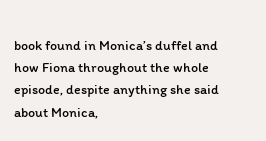book found in Monica’s duffel and how Fiona throughout the whole episode, despite anything she said about Monica,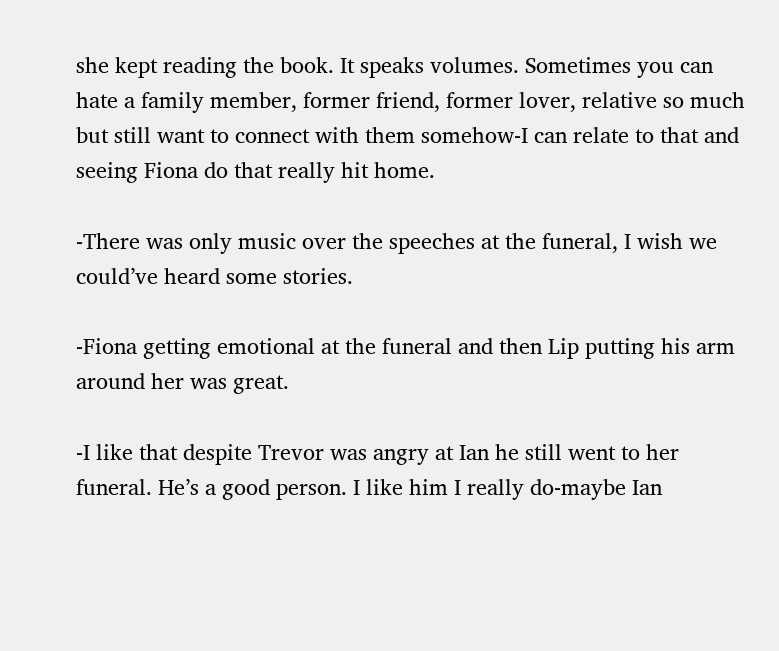she kept reading the book. It speaks volumes. Sometimes you can hate a family member, former friend, former lover, relative so much but still want to connect with them somehow-I can relate to that and seeing Fiona do that really hit home.

-There was only music over the speeches at the funeral, I wish we could’ve heard some stories.

-Fiona getting emotional at the funeral and then Lip putting his arm around her was great.

-I like that despite Trevor was angry at Ian he still went to her funeral. He’s a good person. I like him I really do-maybe Ian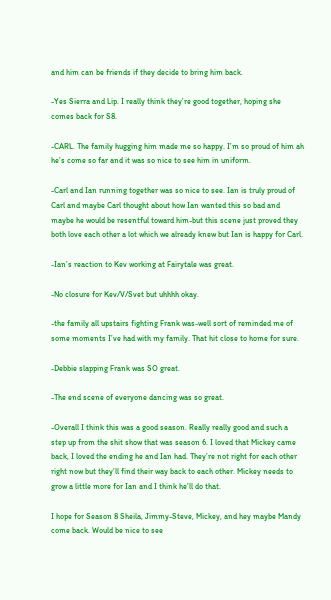and him can be friends if they decide to bring him back.

-Yes Sierra and Lip. I really think they’re good together, hoping she comes back for S8.

-CARL. The family hugging him made me so happy. I’m so proud of him ah he’s come so far and it was so nice to see him in uniform.

-Carl and Ian running together was so nice to see. Ian is truly proud of Carl and maybe Carl thought about how Ian wanted this so bad and maybe he would be resentful toward him-but this scene just proved they both love each other a lot which we already knew but Ian is happy for Carl.

-Ian’s reaction to Kev working at Fairytale was great.

-No closure for Kev/V/Svet but uhhhh okay.

-the family all upstairs fighting Frank was-well sort of reminded me of some moments I’ve had with my family. That hit close to home for sure.

-Debbie slapping Frank was SO great.

-The end scene of everyone dancing was so great.

-Overall I think this was a good season. Really really good and such a step up from the shit show that was season 6. I loved that Mickey came back, I loved the ending he and Ian had. They’re not right for each other right now but they’ll find their way back to each other. Mickey needs to grow a little more for Ian and I think he’ll do that.

I hope for Season 8 Sheila, Jimmy-Steve, Mickey, and hey maybe Mandy come back. Would be nice to see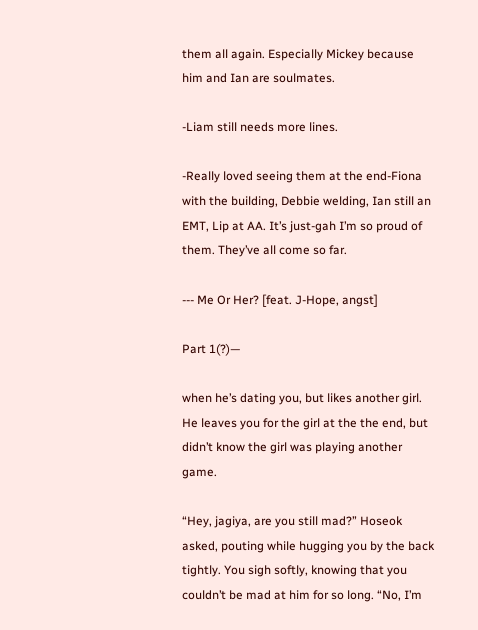them all again. Especially Mickey because him and Ian are soulmates.

-Liam still needs more lines.

-Really loved seeing them at the end-Fiona with the building, Debbie welding, Ian still an EMT, Lip at AA. It’s just-gah I’m so proud of them. They’ve all come so far.

--- Me Or Her? [feat. J-Hope, angst]

Part 1(?)—

when he’s dating you, but likes another girl. He leaves you for the girl at the the end, but didn’t know the girl was playing another game.

“Hey, jagiya, are you still mad?” Hoseok asked, pouting while hugging you by the back tightly. You sigh softly, knowing that you couldn’t be mad at him for so long. “No, I’m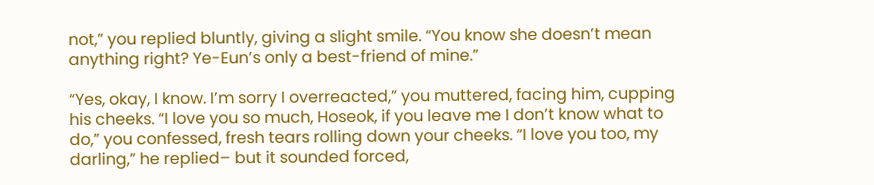not,” you replied bluntly, giving a slight smile. “You know she doesn’t mean anything right? Ye-Eun’s only a best-friend of mine.”

“Yes, okay, I know. I’m sorry I overreacted,” you muttered, facing him, cupping his cheeks. “I love you so much, Hoseok, if you leave me I don’t know what to do,” you confessed, fresh tears rolling down your cheeks. “I love you too, my darling,” he replied– but it sounded forced,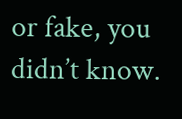or fake, you didn’t know.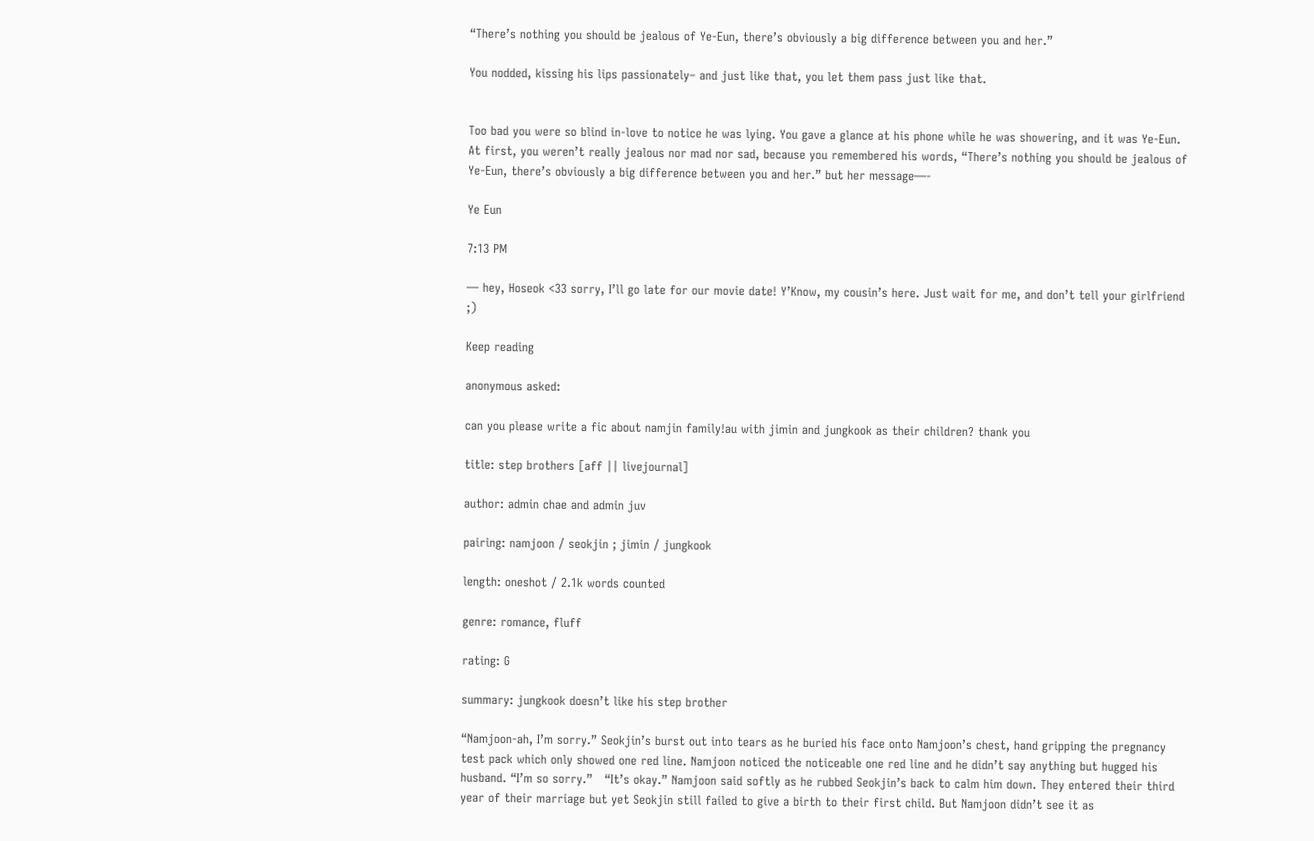“There’s nothing you should be jealous of Ye-Eun, there’s obviously a big difference between you and her.”

You nodded, kissing his lips passionately– and just like that, you let them pass just like that.


Too bad you were so blind in-love to notice he was lying. You gave a glance at his phone while he was showering, and it was Ye-Eun. At first, you weren’t really jealous nor mad nor sad, because you remembered his words, “There’s nothing you should be jealous of Ye-Eun, there’s obviously a big difference between you and her.” but her message—-

Ye Eun

7:13 PM

— hey, Hoseok <33 sorry, I’ll go late for our movie date! Y’Know, my cousin’s here. Just wait for me, and don’t tell your girlfriend ;)

Keep reading

anonymous asked:

can you please write a fic about namjin family!au with jimin and jungkook as their children? thank you

title: step brothers [aff || livejournal]

author: admin chae and admin juv

pairing: namjoon / seokjin ; jimin / jungkook

length: oneshot / 2.1k words counted

genre: romance, fluff

rating: G

summary: jungkook doesn’t like his step brother

“Namjoon-ah, I’m sorry.” Seokjin’s burst out into tears as he buried his face onto Namjoon’s chest, hand gripping the pregnancy test pack which only showed one red line. Namjoon noticed the noticeable one red line and he didn’t say anything but hugged his husband. “I’m so sorry.”   “It’s okay.” Namjoon said softly as he rubbed Seokjin’s back to calm him down. They entered their third year of their marriage but yet Seokjin still failed to give a birth to their first child. But Namjoon didn’t see it as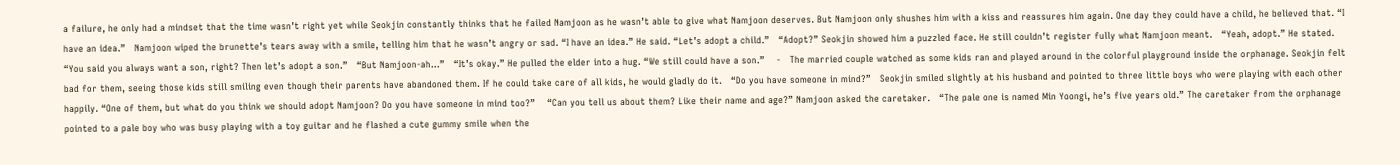a failure, he only had a mindset that the time wasn’t right yet while Seokjin constantly thinks that he failed Namjoon as he wasn’t able to give what Namjoon deserves. But Namjoon only shushes him with a kiss and reassures him again. One day they could have a child, he believed that. “I have an idea.”   Namjoon wiped the brunette’s tears away with a smile, telling him that he wasn’t angry or sad. “I have an idea.” He said. “Let’s adopt a child.”   “Adopt?” Seokjin showed him a puzzled face. He still couldn’t register fully what Namjoon meant.   “Yeah, adopt.” He stated. “You said you always want a son, right? Then let’s adopt a son.”   “But Namjoon-ah…”   “It’s okay.” He pulled the elder into a hug. “We still could have a son.”    -   The married couple watched as some kids ran and played around in the colorful playground inside the orphanage. Seokjin felt bad for them, seeing those kids still smiling even though their parents have abandoned them. If he could take care of all kids, he would gladly do it.   “Do you have someone in mind?”   Seokjin smiled slightly at his husband and pointed to three little boys who were playing with each other happily. “One of them, but what do you think we should adopt Namjoon? Do you have someone in mind too?”    “Can you tell us about them? Like their name and age?” Namjoon asked the caretaker.   “The pale one is named Min Yoongi, he’s five years old.” The caretaker from the orphanage pointed to a pale boy who was busy playing with a toy guitar and he flashed a cute gummy smile when the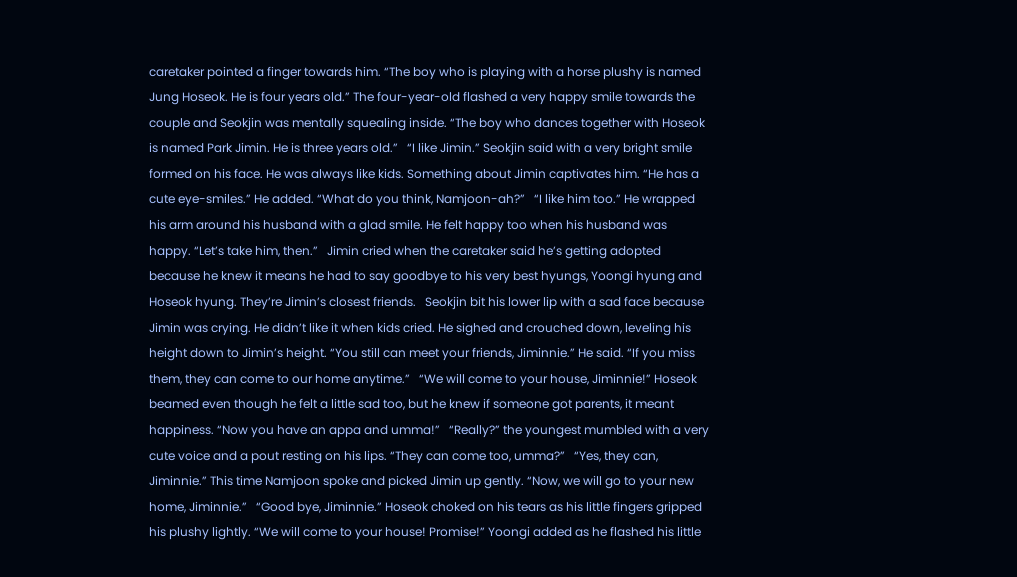caretaker pointed a finger towards him. “The boy who is playing with a horse plushy is named Jung Hoseok. He is four years old.” The four-year-old flashed a very happy smile towards the couple and Seokjin was mentally squealing inside. “The boy who dances together with Hoseok is named Park Jimin. He is three years old.”   “I like Jimin.” Seokjin said with a very bright smile formed on his face. He was always like kids. Something about Jimin captivates him. “He has a cute eye-smiles.” He added. “What do you think, Namjoon-ah?”   “I like him too.” He wrapped his arm around his husband with a glad smile. He felt happy too when his husband was happy. “Let’s take him, then.”   Jimin cried when the caretaker said he’s getting adopted because he knew it means he had to say goodbye to his very best hyungs, Yoongi hyung and Hoseok hyung. They’re Jimin’s closest friends.   Seokjin bit his lower lip with a sad face because Jimin was crying. He didn’t like it when kids cried. He sighed and crouched down, leveling his height down to Jimin’s height. “You still can meet your friends, Jiminnie.” He said. “If you miss them, they can come to our home anytime.”   “We will come to your house, Jiminnie!” Hoseok beamed even though he felt a little sad too, but he knew if someone got parents, it meant happiness. “Now you have an appa and umma!”   “Really?” the youngest mumbled with a very cute voice and a pout resting on his lips. “They can come too, umma?”   “Yes, they can, Jiminnie.” This time Namjoon spoke and picked Jimin up gently. “Now, we will go to your new home, Jiminnie.”   “Good bye, Jiminnie.” Hoseok choked on his tears as his little fingers gripped his plushy lightly. “We will come to your house! Promise!” Yoongi added as he flashed his little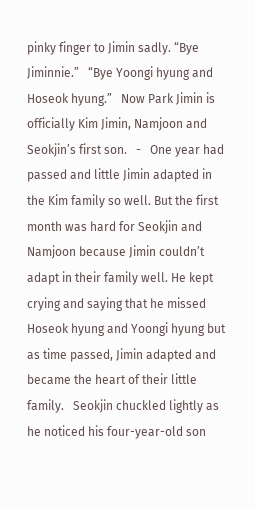pinky finger to Jimin sadly. “Bye Jiminnie.”   “Bye Yoongi hyung and Hoseok hyung.”   Now Park Jimin is officially Kim Jimin, Namjoon and Seokjin’s first son.   -   One year had passed and little Jimin adapted in the Kim family so well. But the first month was hard for Seokjin and Namjoon because Jimin couldn’t adapt in their family well. He kept crying and saying that he missed Hoseok hyung and Yoongi hyung but as time passed, Jimin adapted and became the heart of their little family.   Seokjin chuckled lightly as he noticed his four-year-old son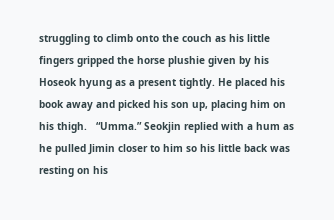struggling to climb onto the couch as his little fingers gripped the horse plushie given by his Hoseok hyung as a present tightly. He placed his book away and picked his son up, placing him on his thigh.   “Umma.” Seokjin replied with a hum as he pulled Jimin closer to him so his little back was resting on his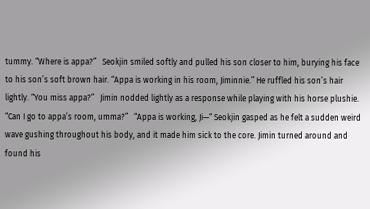tummy. “Where is appa?”   Seokjin smiled softly and pulled his son closer to him, burying his face to his son’s soft brown hair. “Appa is working in his room, Jiminnie.” He ruffled his son’s hair lightly. “You miss appa?”   Jimin nodded lightly as a response while playing with his horse plushie. “Can I go to appa’s room, umma?”   “Appa is working, Ji—“ Seokjin gasped as he felt a sudden weird wave gushing throughout his body, and it made him sick to the core. Jimin turned around and found his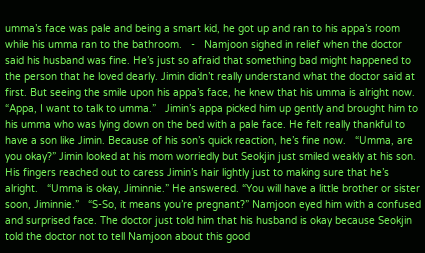umma’s face was pale and being a smart kid, he got up and ran to his appa’s room while his umma ran to the bathroom.   -   Namjoon sighed in relief when the doctor said his husband was fine. He’s just so afraid that something bad might happened to the person that he loved dearly. Jimin didn’t really understand what the doctor said at first. But seeing the smile upon his appa’s face, he knew that his umma is alright now.   “Appa, I want to talk to umma.”   Jimin’s appa picked him up gently and brought him to his umma who was lying down on the bed with a pale face. He felt really thankful to have a son like Jimin. Because of his son’s quick reaction, he’s fine now.   “Umma, are you okay?” Jimin looked at his mom worriedly but Seokjin just smiled weakly at his son. His fingers reached out to caress Jimin’s hair lightly just to making sure that he’s alright.   “Umma is okay, Jiminnie.” He answered. “You will have a little brother or sister soon, Jiminnie.”   “S-So, it means you’re pregnant?” Namjoon eyed him with a confused and surprised face. The doctor just told him that his husband is okay because Seokjin told the doctor not to tell Namjoon about this good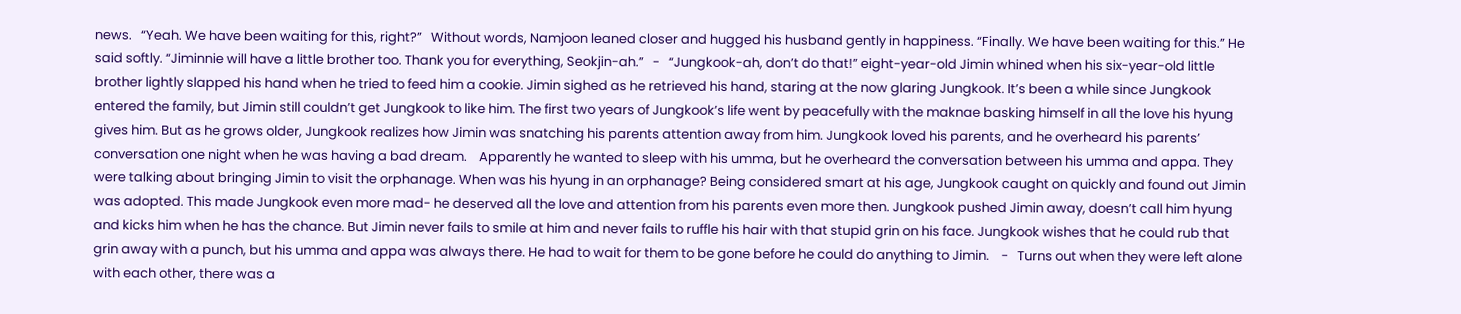news.   “Yeah. We have been waiting for this, right?”   Without words, Namjoon leaned closer and hugged his husband gently in happiness. “Finally. We have been waiting for this.” He said softly. “Jiminnie will have a little brother too. Thank you for everything, Seokjin-ah.”   -   “Jungkook-ah, don’t do that!” eight-year-old Jimin whined when his six-year-old little brother lightly slapped his hand when he tried to feed him a cookie. Jimin sighed as he retrieved his hand, staring at the now glaring Jungkook. It’s been a while since Jungkook entered the family, but Jimin still couldn’t get Jungkook to like him. The first two years of Jungkook’s life went by peacefully with the maknae basking himself in all the love his hyung gives him. But as he grows older, Jungkook realizes how Jimin was snatching his parents attention away from him. Jungkook loved his parents, and he overheard his parents’ conversation one night when he was having a bad dream.    Apparently he wanted to sleep with his umma, but he overheard the conversation between his umma and appa. They were talking about bringing Jimin to visit the orphanage. When was his hyung in an orphanage? Being considered smart at his age, Jungkook caught on quickly and found out Jimin was adopted. This made Jungkook even more mad- he deserved all the love and attention from his parents even more then. Jungkook pushed Jimin away, doesn’t call him hyung and kicks him when he has the chance. But Jimin never fails to smile at him and never fails to ruffle his hair with that stupid grin on his face. Jungkook wishes that he could rub that grin away with a punch, but his umma and appa was always there. He had to wait for them to be gone before he could do anything to Jimin.    -   Turns out when they were left alone with each other, there was a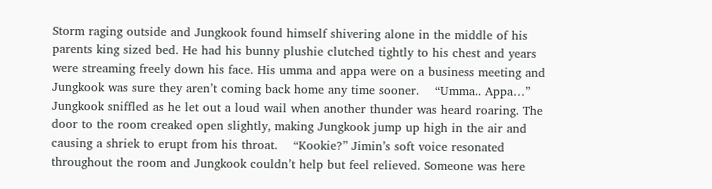Storm raging outside and Jungkook found himself shivering alone in the middle of his parents king sized bed. He had his bunny plushie clutched tightly to his chest and years were streaming freely down his face. His umma and appa were on a business meeting and Jungkook was sure they aren’t coming back home any time sooner.    “Umma.. Appa…” Jungkook sniffled as he let out a loud wail when another thunder was heard roaring. The door to the room creaked open slightly, making Jungkook jump up high in the air and causing a shriek to erupt from his throat.    “Kookie?” Jimin’s soft voice resonated throughout the room and Jungkook couldn’t help but feel relieved. Someone was here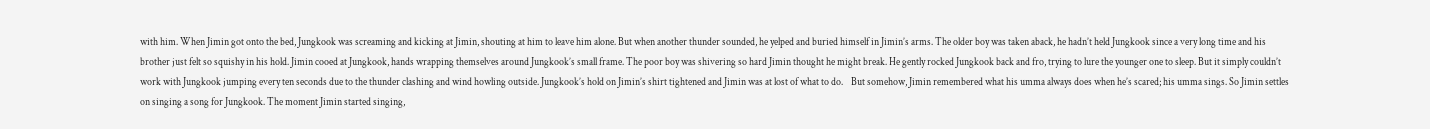with him. When Jimin got onto the bed, Jungkook was screaming and kicking at Jimin, shouting at him to leave him alone. But when another thunder sounded, he yelped and buried himself in Jimin’s arms. The older boy was taken aback, he hadn’t held Jungkook since a very long time and his brother just felt so squishy in his hold. Jimin cooed at Jungkook, hands wrapping themselves around Jungkook’s small frame. The poor boy was shivering so hard Jimin thought he might break. He gently rocked Jungkook back and fro, trying to lure the younger one to sleep. But it simply couldn’t work with Jungkook jumping every ten seconds due to the thunder clashing and wind howling outside. Jungkook’s hold on Jimin’s shirt tightened and Jimin was at lost of what to do.    But somehow, Jimin remembered what his umma always does when he’s scared; his umma sings. So Jimin settles on singing a song for Jungkook. The moment Jimin started singing,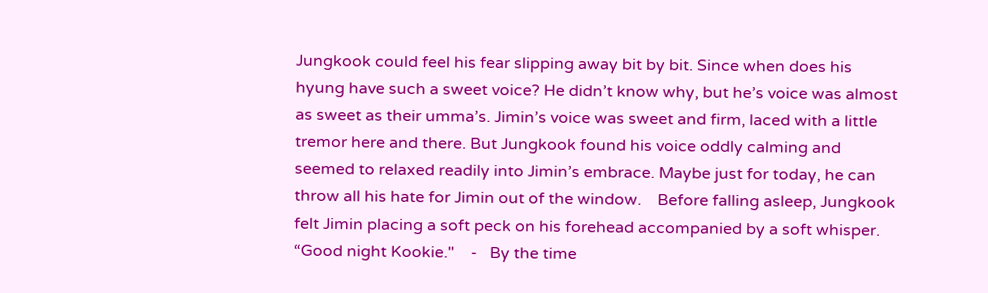Jungkook could feel his fear slipping away bit by bit. Since when does his hyung have such a sweet voice? He didn’t know why, but he’s voice was almost as sweet as their umma’s. Jimin’s voice was sweet and firm, laced with a little tremor here and there. But Jungkook found his voice oddly calming and seemed to relaxed readily into Jimin’s embrace. Maybe just for today, he can throw all his hate for Jimin out of the window.    Before falling asleep, Jungkook felt Jimin placing a soft peck on his forehead accompanied by a soft whisper.    “Good night Kookie."    -   By the time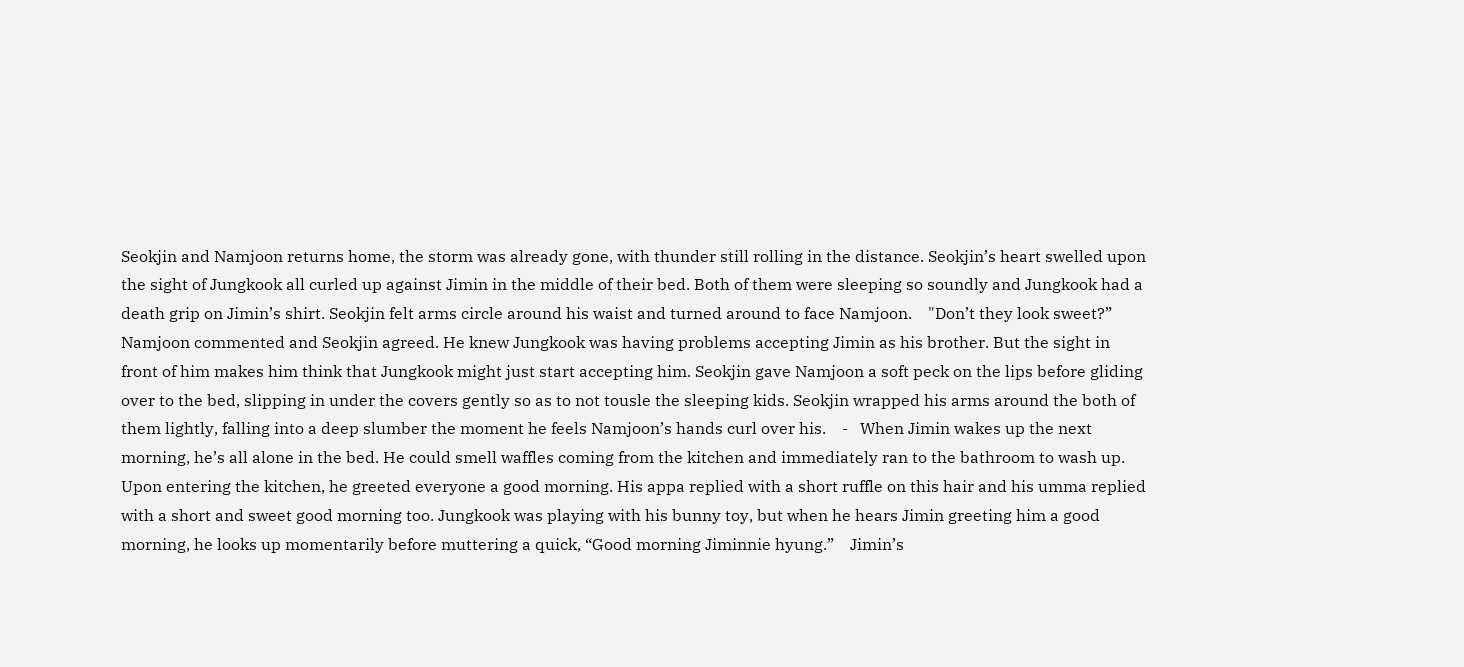Seokjin and Namjoon returns home, the storm was already gone, with thunder still rolling in the distance. Seokjin’s heart swelled upon the sight of Jungkook all curled up against Jimin in the middle of their bed. Both of them were sleeping so soundly and Jungkook had a death grip on Jimin’s shirt. Seokjin felt arms circle around his waist and turned around to face Namjoon.    "Don’t they look sweet?” Namjoon commented and Seokjin agreed. He knew Jungkook was having problems accepting Jimin as his brother. But the sight in front of him makes him think that Jungkook might just start accepting him. Seokjin gave Namjoon a soft peck on the lips before gliding over to the bed, slipping in under the covers gently so as to not tousle the sleeping kids. Seokjin wrapped his arms around the both of them lightly, falling into a deep slumber the moment he feels Namjoon’s hands curl over his.    -   When Jimin wakes up the next morning, he’s all alone in the bed. He could smell waffles coming from the kitchen and immediately ran to the bathroom to wash up. Upon entering the kitchen, he greeted everyone a good morning. His appa replied with a short ruffle on this hair and his umma replied with a short and sweet good morning too. Jungkook was playing with his bunny toy, but when he hears Jimin greeting him a good morning, he looks up momentarily before muttering a quick, “Good morning Jiminnie hyung.”    Jimin’s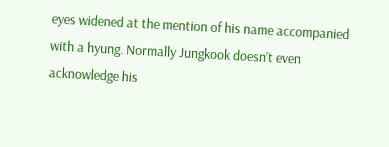eyes widened at the mention of his name accompanied with a hyung. Normally Jungkook doesn’t even acknowledge his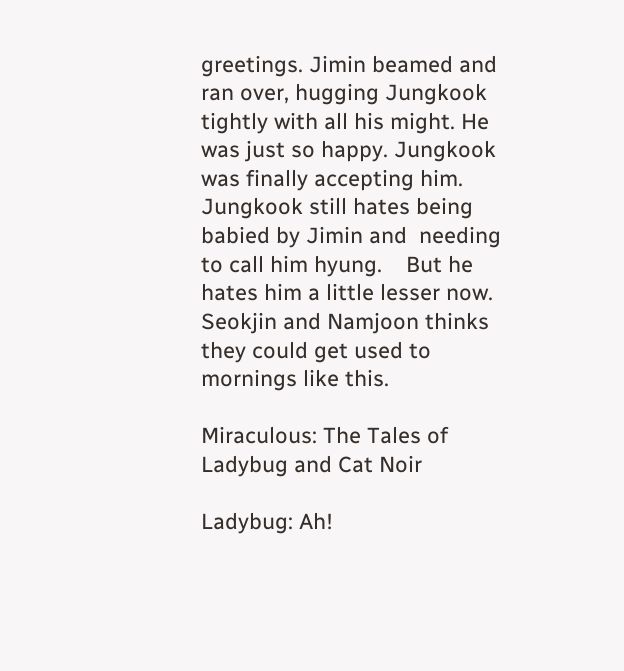greetings. Jimin beamed and ran over, hugging Jungkook tightly with all his might. He was just so happy. Jungkook was finally accepting him.    Jungkook still hates being babied by Jimin and  needing to call him hyung.    But he hates him a little lesser now.    Seokjin and Namjoon thinks they could get used to mornings like this.

Miraculous: The Tales of Ladybug and Cat Noir

Ladybug: Ah!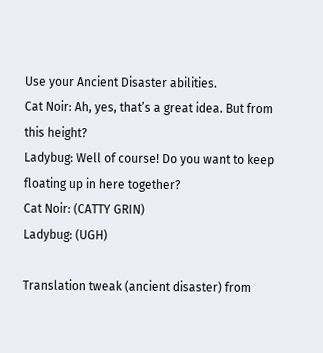Use your Ancient Disaster abilities.
Cat Noir: Ah, yes, that’s a great idea. But from this height?
Ladybug: Well of course! Do you want to keep floating up in here together?
Cat Noir: (CATTY GRIN)
Ladybug: (UGH)

Translation tweak (ancient disaster) from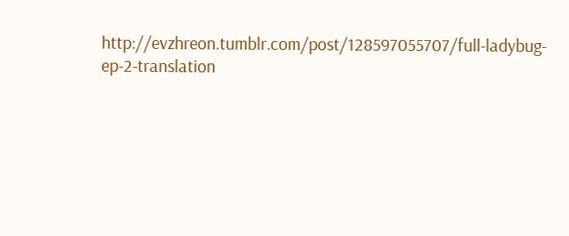http://evzhreon.tumblr.com/post/128597055707/full-ladybug-ep-2-translation